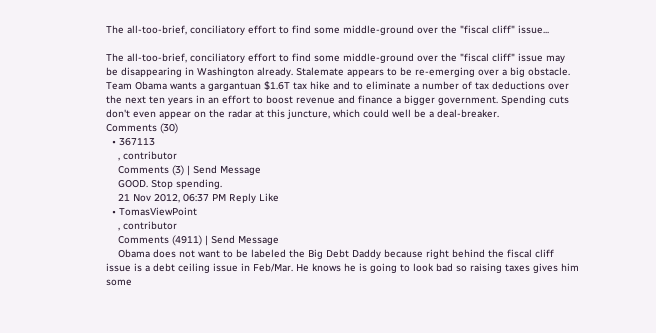The all-too-brief, conciliatory effort to find some middle-ground over the "fiscal cliff" issue...

The all-too-brief, conciliatory effort to find some middle-ground over the "fiscal cliff" issue may be disappearing in Washington already. Stalemate appears to be re-emerging over a big obstacle. Team Obama wants a gargantuan $1.6T tax hike and to eliminate a number of tax deductions over the next ten years in an effort to boost revenue and finance a bigger government. Spending cuts don't even appear on the radar at this juncture, which could well be a deal-breaker.
Comments (30)
  • 367113
    , contributor
    Comments (3) | Send Message
    GOOD. Stop spending.
    21 Nov 2012, 06:37 PM Reply Like
  • TomasViewPoint
    , contributor
    Comments (4911) | Send Message
    Obama does not want to be labeled the Big Debt Daddy because right behind the fiscal cliff issue is a debt ceiling issue in Feb/Mar. He knows he is going to look bad so raising taxes gives him some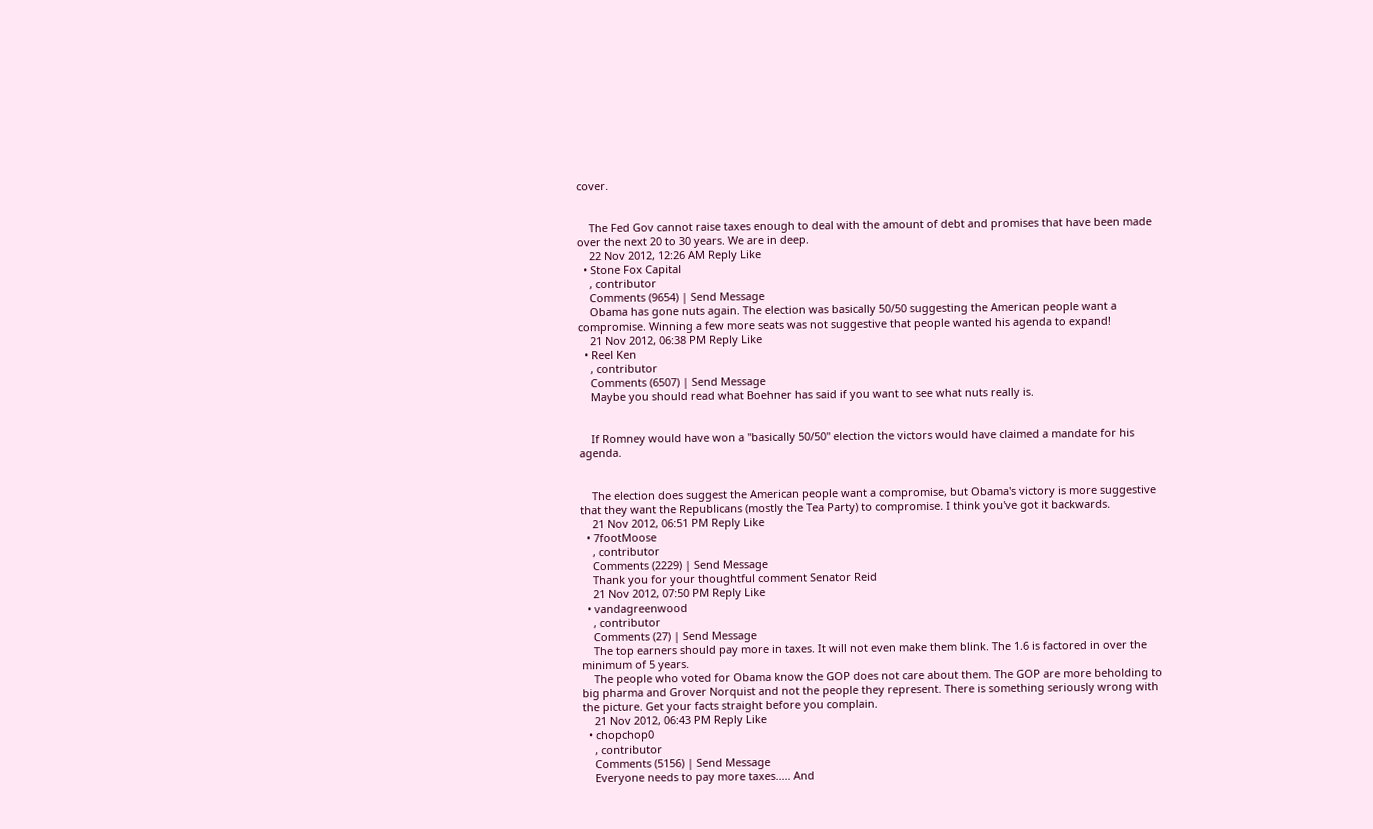cover.


    The Fed Gov cannot raise taxes enough to deal with the amount of debt and promises that have been made over the next 20 to 30 years. We are in deep.
    22 Nov 2012, 12:26 AM Reply Like
  • Stone Fox Capital
    , contributor
    Comments (9654) | Send Message
    Obama has gone nuts again. The election was basically 50/50 suggesting the American people want a compromise. Winning a few more seats was not suggestive that people wanted his agenda to expand!
    21 Nov 2012, 06:38 PM Reply Like
  • Reel Ken
    , contributor
    Comments (6507) | Send Message
    Maybe you should read what Boehner has said if you want to see what nuts really is.


    If Romney would have won a "basically 50/50" election the victors would have claimed a mandate for his agenda.


    The election does suggest the American people want a compromise, but Obama's victory is more suggestive that they want the Republicans (mostly the Tea Party) to compromise. I think you've got it backwards.
    21 Nov 2012, 06:51 PM Reply Like
  • 7footMoose
    , contributor
    Comments (2229) | Send Message
    Thank you for your thoughtful comment Senator Reid
    21 Nov 2012, 07:50 PM Reply Like
  • vandagreenwood
    , contributor
    Comments (27) | Send Message
    The top earners should pay more in taxes. It will not even make them blink. The 1.6 is factored in over the minimum of 5 years.
    The people who voted for Obama know the GOP does not care about them. The GOP are more beholding to big pharma and Grover Norquist and not the people they represent. There is something seriously wrong with the picture. Get your facts straight before you complain.
    21 Nov 2012, 06:43 PM Reply Like
  • chopchop0
    , contributor
    Comments (5156) | Send Message
    Everyone needs to pay more taxes..... And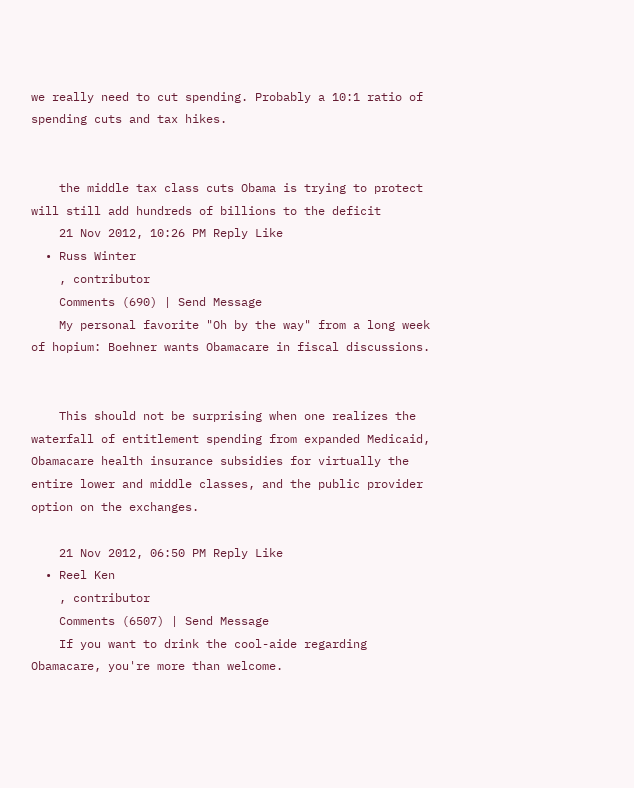we really need to cut spending. Probably a 10:1 ratio of spending cuts and tax hikes.


    the middle tax class cuts Obama is trying to protect will still add hundreds of billions to the deficit
    21 Nov 2012, 10:26 PM Reply Like
  • Russ Winter
    , contributor
    Comments (690) | Send Message
    My personal favorite "Oh by the way" from a long week of hopium: Boehner wants Obamacare in fiscal discussions.


    This should not be surprising when one realizes the waterfall of entitlement spending from expanded Medicaid, Obamacare health insurance subsidies for virtually the entire lower and middle classes, and the public provider option on the exchanges.

    21 Nov 2012, 06:50 PM Reply Like
  • Reel Ken
    , contributor
    Comments (6507) | Send Message
    If you want to drink the cool-aide regarding Obamacare, you're more than welcome.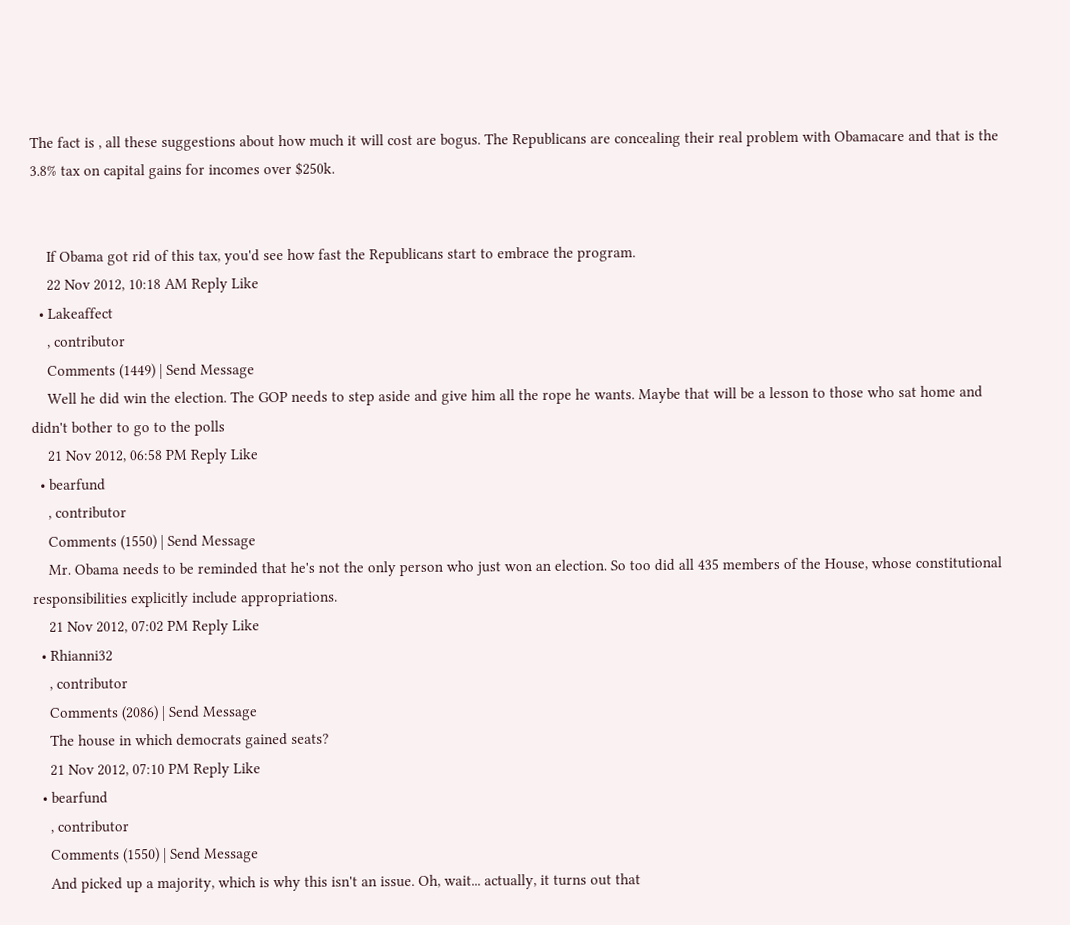The fact is , all these suggestions about how much it will cost are bogus. The Republicans are concealing their real problem with Obamacare and that is the 3.8% tax on capital gains for incomes over $250k.


    If Obama got rid of this tax, you'd see how fast the Republicans start to embrace the program.
    22 Nov 2012, 10:18 AM Reply Like
  • Lakeaffect
    , contributor
    Comments (1449) | Send Message
    Well he did win the election. The GOP needs to step aside and give him all the rope he wants. Maybe that will be a lesson to those who sat home and didn't bother to go to the polls
    21 Nov 2012, 06:58 PM Reply Like
  • bearfund
    , contributor
    Comments (1550) | Send Message
    Mr. Obama needs to be reminded that he's not the only person who just won an election. So too did all 435 members of the House, whose constitutional responsibilities explicitly include appropriations.
    21 Nov 2012, 07:02 PM Reply Like
  • Rhianni32
    , contributor
    Comments (2086) | Send Message
    The house in which democrats gained seats?
    21 Nov 2012, 07:10 PM Reply Like
  • bearfund
    , contributor
    Comments (1550) | Send Message
    And picked up a majority, which is why this isn't an issue. Oh, wait... actually, it turns out that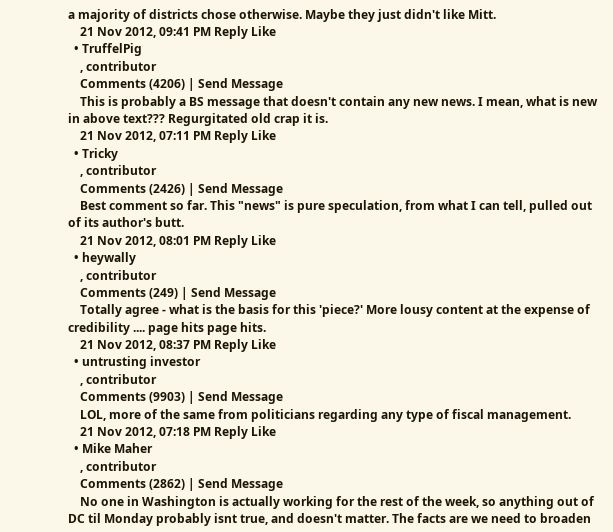a majority of districts chose otherwise. Maybe they just didn't like Mitt.
    21 Nov 2012, 09:41 PM Reply Like
  • TruffelPig
    , contributor
    Comments (4206) | Send Message
    This is probably a BS message that doesn't contain any new news. I mean, what is new in above text??? Regurgitated old crap it is.
    21 Nov 2012, 07:11 PM Reply Like
  • Tricky
    , contributor
    Comments (2426) | Send Message
    Best comment so far. This "news" is pure speculation, from what I can tell, pulled out of its author's butt.
    21 Nov 2012, 08:01 PM Reply Like
  • heywally
    , contributor
    Comments (249) | Send Message
    Totally agree - what is the basis for this 'piece?' More lousy content at the expense of credibility .... page hits page hits.
    21 Nov 2012, 08:37 PM Reply Like
  • untrusting investor
    , contributor
    Comments (9903) | Send Message
    LOL, more of the same from politicians regarding any type of fiscal management.
    21 Nov 2012, 07:18 PM Reply Like
  • Mike Maher
    , contributor
    Comments (2862) | Send Message
    No one in Washington is actually working for the rest of the week, so anything out of DC til Monday probably isnt true, and doesn't matter. The facts are we need to broaden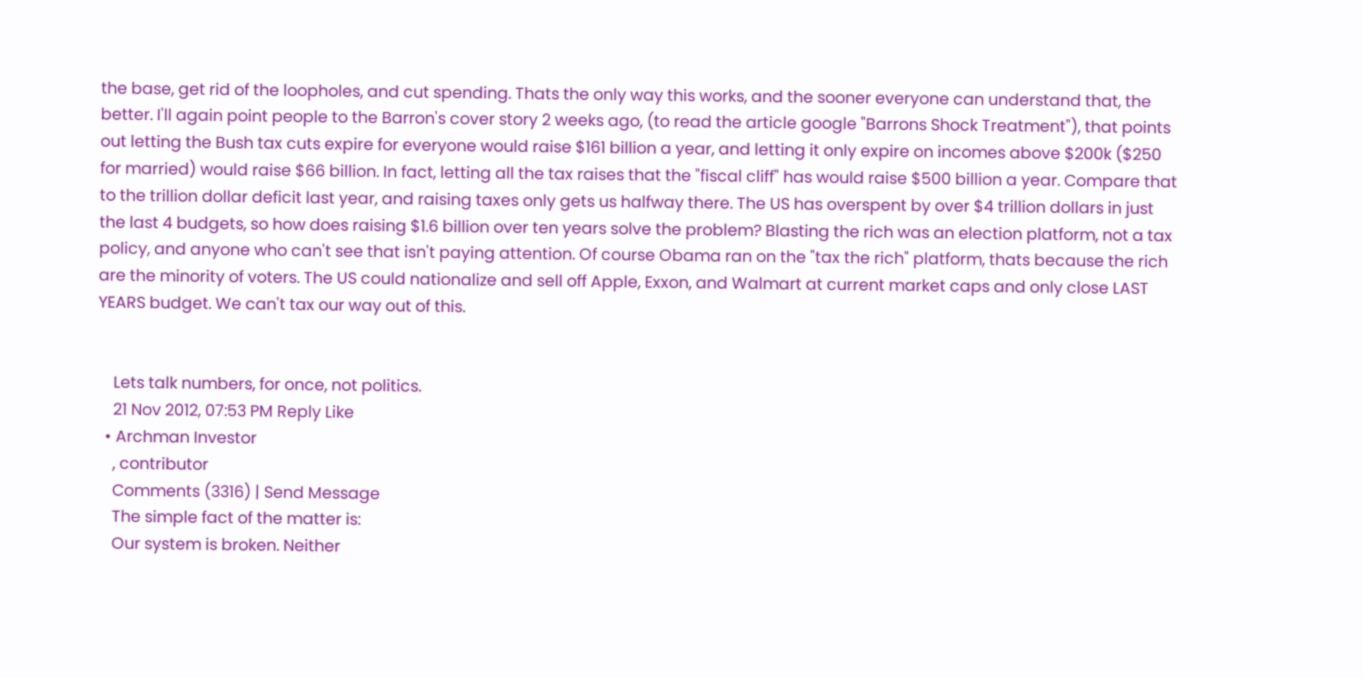the base, get rid of the loopholes, and cut spending. Thats the only way this works, and the sooner everyone can understand that, the better. I'll again point people to the Barron's cover story 2 weeks ago, (to read the article google "Barrons Shock Treatment"), that points out letting the Bush tax cuts expire for everyone would raise $161 billion a year, and letting it only expire on incomes above $200k ($250 for married) would raise $66 billion. In fact, letting all the tax raises that the "fiscal cliff" has would raise $500 billion a year. Compare that to the trillion dollar deficit last year, and raising taxes only gets us halfway there. The US has overspent by over $4 trillion dollars in just the last 4 budgets, so how does raising $1.6 billion over ten years solve the problem? Blasting the rich was an election platform, not a tax policy, and anyone who can't see that isn't paying attention. Of course Obama ran on the "tax the rich" platform, thats because the rich are the minority of voters. The US could nationalize and sell off Apple, Exxon, and Walmart at current market caps and only close LAST YEARS budget. We can't tax our way out of this.


    Lets talk numbers, for once, not politics.
    21 Nov 2012, 07:53 PM Reply Like
  • Archman Investor
    , contributor
    Comments (3316) | Send Message
    The simple fact of the matter is:
    Our system is broken. Neither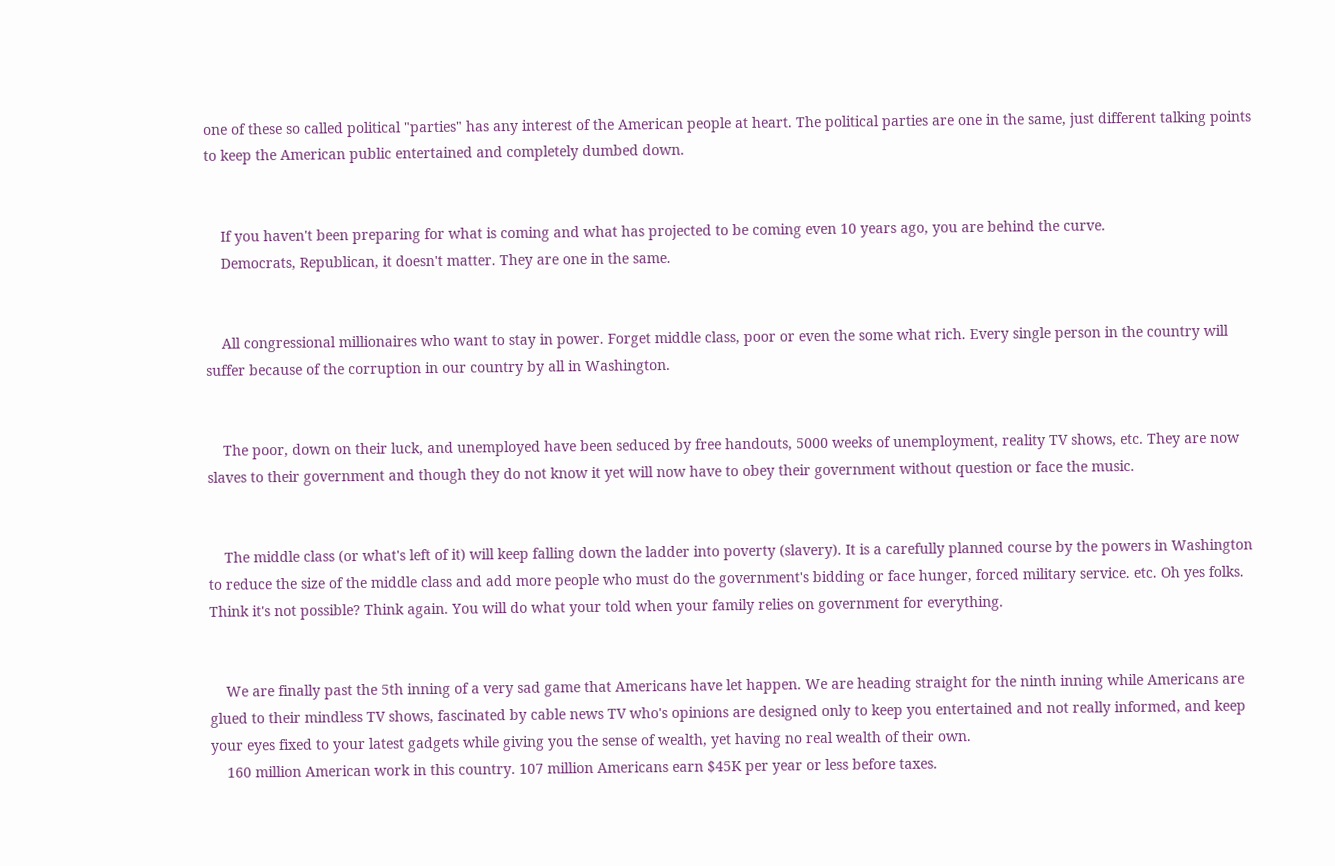one of these so called political "parties" has any interest of the American people at heart. The political parties are one in the same, just different talking points to keep the American public entertained and completely dumbed down.


    If you haven't been preparing for what is coming and what has projected to be coming even 10 years ago, you are behind the curve.
    Democrats, Republican, it doesn't matter. They are one in the same.


    All congressional millionaires who want to stay in power. Forget middle class, poor or even the some what rich. Every single person in the country will suffer because of the corruption in our country by all in Washington.


    The poor, down on their luck, and unemployed have been seduced by free handouts, 5000 weeks of unemployment, reality TV shows, etc. They are now slaves to their government and though they do not know it yet will now have to obey their government without question or face the music.


    The middle class (or what's left of it) will keep falling down the ladder into poverty (slavery). It is a carefully planned course by the powers in Washington to reduce the size of the middle class and add more people who must do the government's bidding or face hunger, forced military service. etc. Oh yes folks. Think it's not possible? Think again. You will do what your told when your family relies on government for everything.


    We are finally past the 5th inning of a very sad game that Americans have let happen. We are heading straight for the ninth inning while Americans are glued to their mindless TV shows, fascinated by cable news TV who's opinions are designed only to keep you entertained and not really informed, and keep your eyes fixed to your latest gadgets while giving you the sense of wealth, yet having no real wealth of their own.
    160 million American work in this country. 107 million Americans earn $45K per year or less before taxes.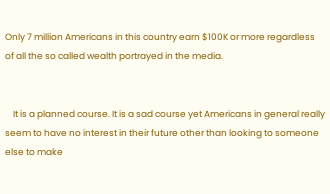Only 7 million Americans in this country earn $100K or more regardless of all the so called wealth portrayed in the media.


    It is a planned course. It is a sad course yet Americans in general really seem to have no interest in their future other than looking to someone else to make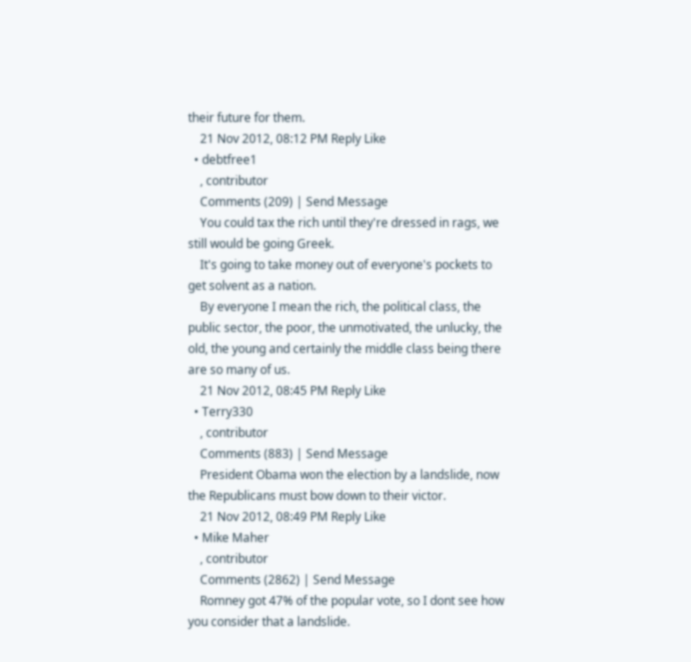their future for them.
    21 Nov 2012, 08:12 PM Reply Like
  • debtfree1
    , contributor
    Comments (209) | Send Message
    You could tax the rich until they're dressed in rags, we still would be going Greek.
    It's going to take money out of everyone's pockets to get solvent as a nation.
    By everyone I mean the rich, the political class, the public sector, the poor, the unmotivated, the unlucky, the old, the young and certainly the middle class being there are so many of us.
    21 Nov 2012, 08:45 PM Reply Like
  • Terry330
    , contributor
    Comments (883) | Send Message
    President Obama won the election by a landslide, now the Republicans must bow down to their victor.
    21 Nov 2012, 08:49 PM Reply Like
  • Mike Maher
    , contributor
    Comments (2862) | Send Message
    Romney got 47% of the popular vote, so I dont see how you consider that a landslide.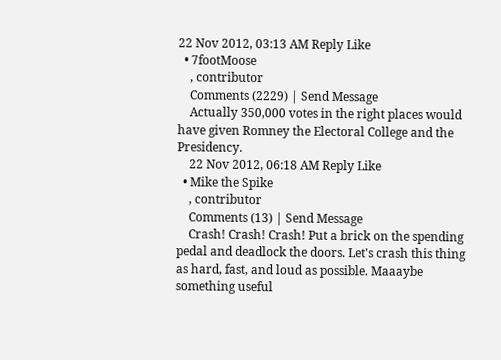22 Nov 2012, 03:13 AM Reply Like
  • 7footMoose
    , contributor
    Comments (2229) | Send Message
    Actually 350,000 votes in the right places would have given Romney the Electoral College and the Presidency.
    22 Nov 2012, 06:18 AM Reply Like
  • Mike the Spike
    , contributor
    Comments (13) | Send Message
    Crash! Crash! Crash! Put a brick on the spending pedal and deadlock the doors. Let's crash this thing as hard, fast, and loud as possible. Maaaybe something useful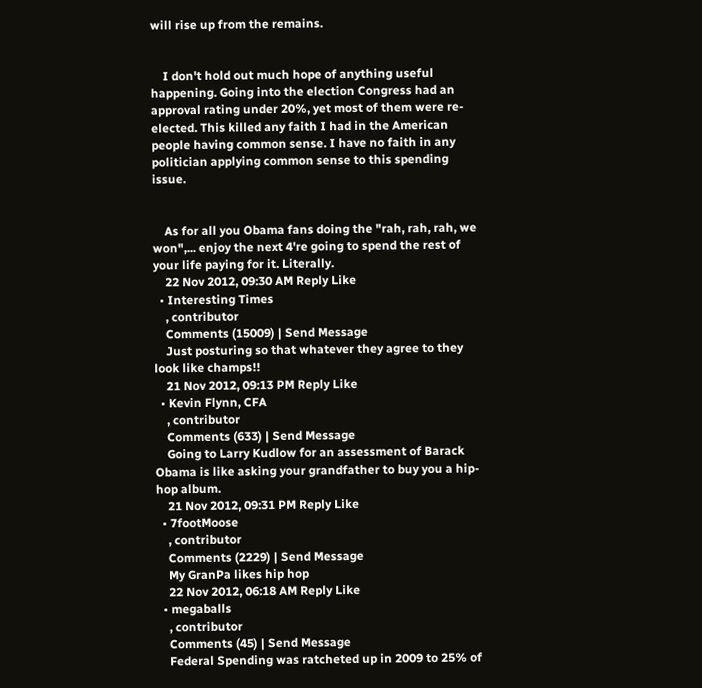will rise up from the remains.


    I don't hold out much hope of anything useful happening. Going into the election Congress had an approval rating under 20%, yet most of them were re-elected. This killed any faith I had in the American people having common sense. I have no faith in any politician applying common sense to this spending issue.


    As for all you Obama fans doing the "rah, rah, rah, we won",... enjoy the next 4're going to spend the rest of your life paying for it. Literally.
    22 Nov 2012, 09:30 AM Reply Like
  • Interesting Times
    , contributor
    Comments (15009) | Send Message
    Just posturing so that whatever they agree to they look like champs!!
    21 Nov 2012, 09:13 PM Reply Like
  • Kevin Flynn, CFA
    , contributor
    Comments (633) | Send Message
    Going to Larry Kudlow for an assessment of Barack Obama is like asking your grandfather to buy you a hip-hop album.
    21 Nov 2012, 09:31 PM Reply Like
  • 7footMoose
    , contributor
    Comments (2229) | Send Message
    My GranPa likes hip hop
    22 Nov 2012, 06:18 AM Reply Like
  • megaballs
    , contributor
    Comments (45) | Send Message
    Federal Spending was ratcheted up in 2009 to 25% of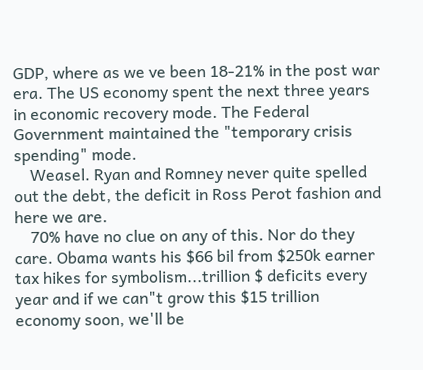GDP, where as we ve been 18-21% in the post war era. The US economy spent the next three years in economic recovery mode. The Federal Government maintained the "temporary crisis spending" mode.
    Weasel. Ryan and Romney never quite spelled out the debt, the deficit in Ross Perot fashion and here we are.
    70% have no clue on any of this. Nor do they care. Obama wants his $66 bil from $250k earner tax hikes for symbolism...trillion $ deficits every year and if we can"t grow this $15 trillion economy soon, we'll be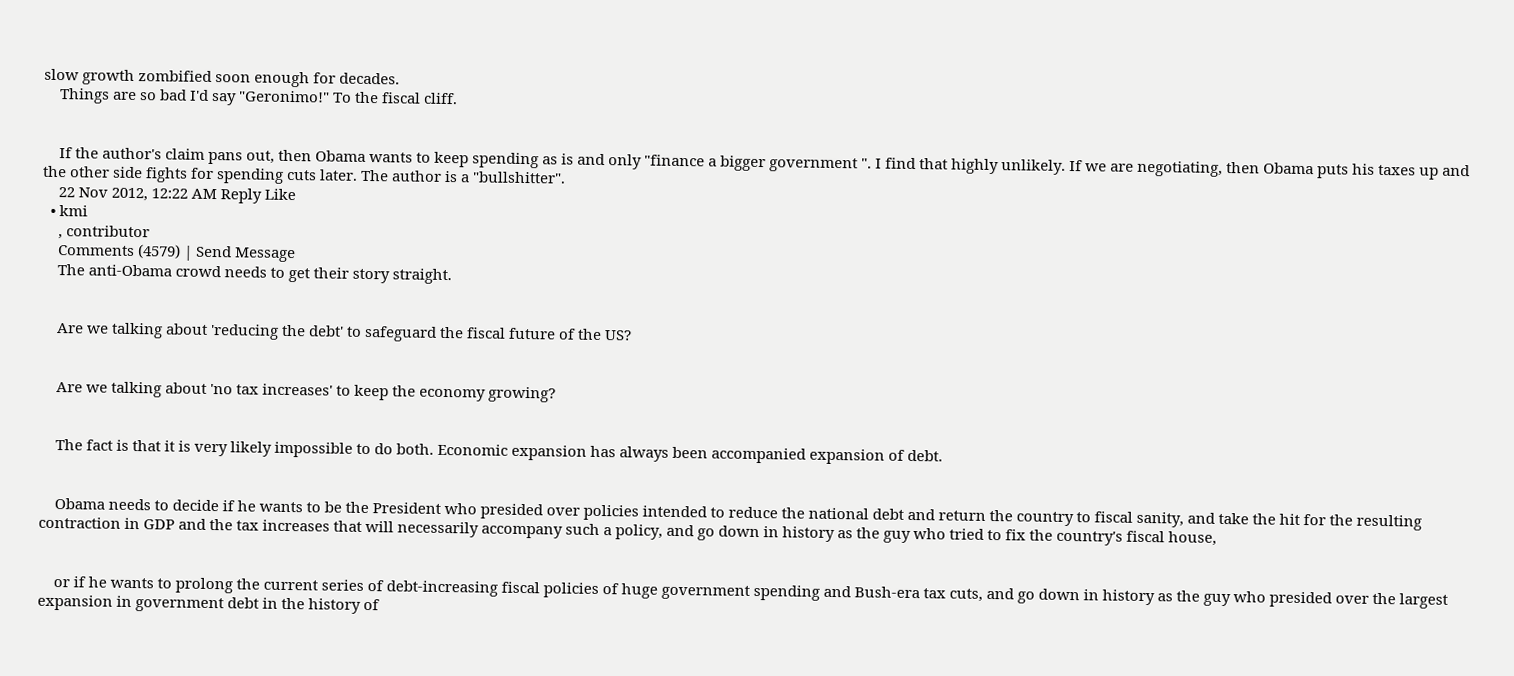slow growth zombified soon enough for decades.
    Things are so bad I'd say "Geronimo!" To the fiscal cliff.


    If the author's claim pans out, then Obama wants to keep spending as is and only "finance a bigger government ". I find that highly unlikely. If we are negotiating, then Obama puts his taxes up and the other side fights for spending cuts later. The author is a "bullshitter".
    22 Nov 2012, 12:22 AM Reply Like
  • kmi
    , contributor
    Comments (4579) | Send Message
    The anti-Obama crowd needs to get their story straight.


    Are we talking about 'reducing the debt' to safeguard the fiscal future of the US?


    Are we talking about 'no tax increases' to keep the economy growing?


    The fact is that it is very likely impossible to do both. Economic expansion has always been accompanied expansion of debt.


    Obama needs to decide if he wants to be the President who presided over policies intended to reduce the national debt and return the country to fiscal sanity, and take the hit for the resulting contraction in GDP and the tax increases that will necessarily accompany such a policy, and go down in history as the guy who tried to fix the country's fiscal house,


    or if he wants to prolong the current series of debt-increasing fiscal policies of huge government spending and Bush-era tax cuts, and go down in history as the guy who presided over the largest expansion in government debt in the history of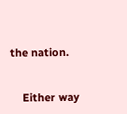the nation.


    Either way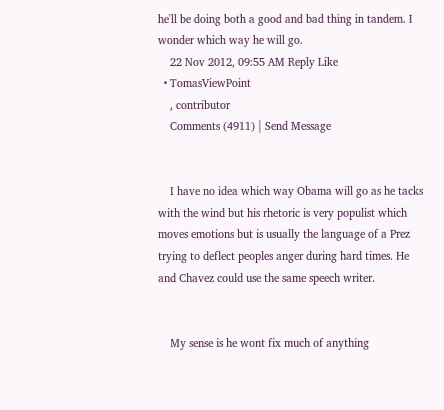he'll be doing both a good and bad thing in tandem. I wonder which way he will go.
    22 Nov 2012, 09:55 AM Reply Like
  • TomasViewPoint
    , contributor
    Comments (4911) | Send Message


    I have no idea which way Obama will go as he tacks with the wind but his rhetoric is very populist which moves emotions but is usually the language of a Prez trying to deflect peoples anger during hard times. He and Chavez could use the same speech writer.


    My sense is he wont fix much of anything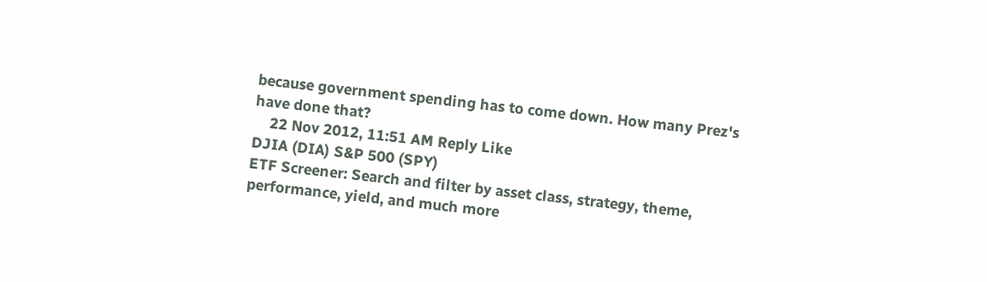because government spending has to come down. How many Prez's have done that?
    22 Nov 2012, 11:51 AM Reply Like
DJIA (DIA) S&P 500 (SPY)
ETF Screener: Search and filter by asset class, strategy, theme, performance, yield, and much more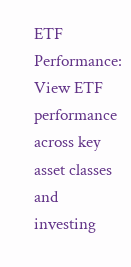ETF Performance: View ETF performance across key asset classes and investing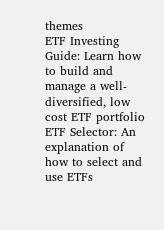themes
ETF Investing Guide: Learn how to build and manage a well-diversified, low cost ETF portfolio
ETF Selector: An explanation of how to select and use ETFs